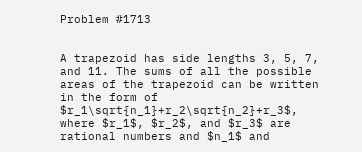Problem #1713


A trapezoid has side lengths 3, 5, 7, and 11. The sums of all the possible areas of the trapezoid can be written in the form of $r_1\sqrt{n_1}+r_2\sqrt{n_2}+r_3$, where $r_1$, $r_2$, and $r_3$ are rational numbers and $n_1$ and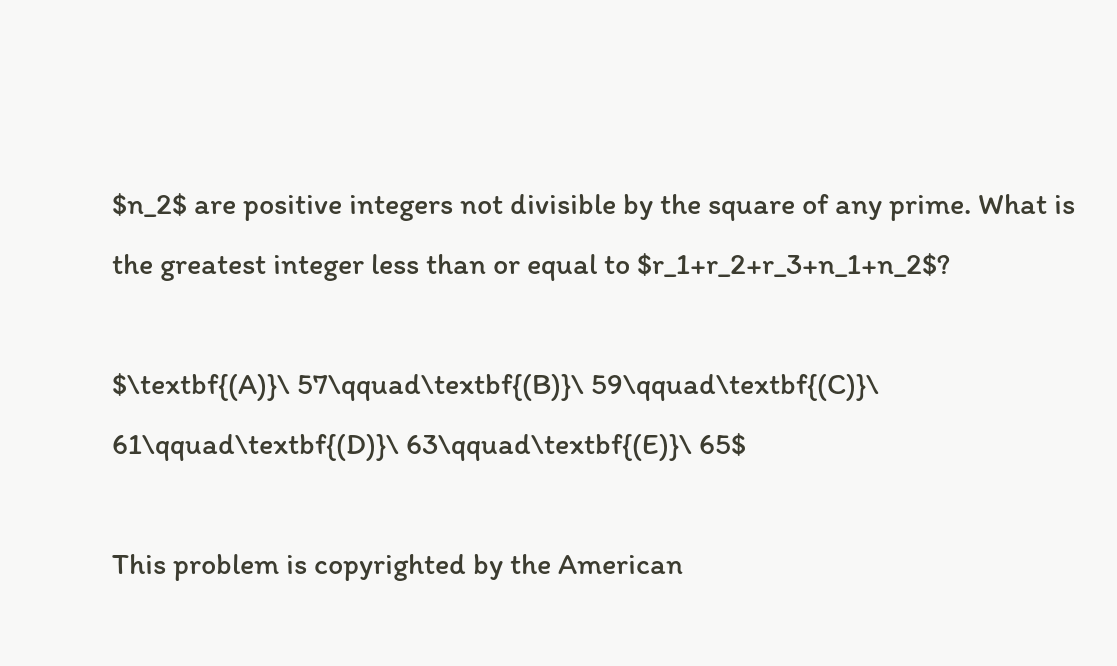$n_2$ are positive integers not divisible by the square of any prime. What is the greatest integer less than or equal to $r_1+r_2+r_3+n_1+n_2$?

$\textbf{(A)}\ 57\qquad\textbf{(B)}\ 59\qquad\textbf{(C)}\ 61\qquad\textbf{(D)}\ 63\qquad\textbf{(E)}\ 65$

This problem is copyrighted by the American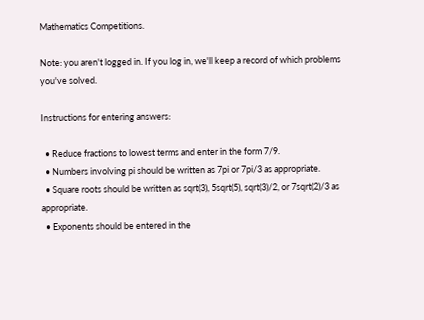Mathematics Competitions.

Note: you aren't logged in. If you log in, we'll keep a record of which problems you've solved.

Instructions for entering answers:

  • Reduce fractions to lowest terms and enter in the form 7/9.
  • Numbers involving pi should be written as 7pi or 7pi/3 as appropriate.
  • Square roots should be written as sqrt(3), 5sqrt(5), sqrt(3)/2, or 7sqrt(2)/3 as appropriate.
  • Exponents should be entered in the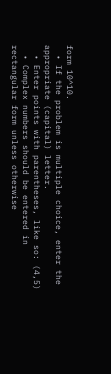form 10^10.
  • If the problem is multiple choice, enter the appropriate (capital) letter.
  • Enter points with parentheses, like so: (4,5)
  • Complex numbers should be entered in rectangular form unless otherwise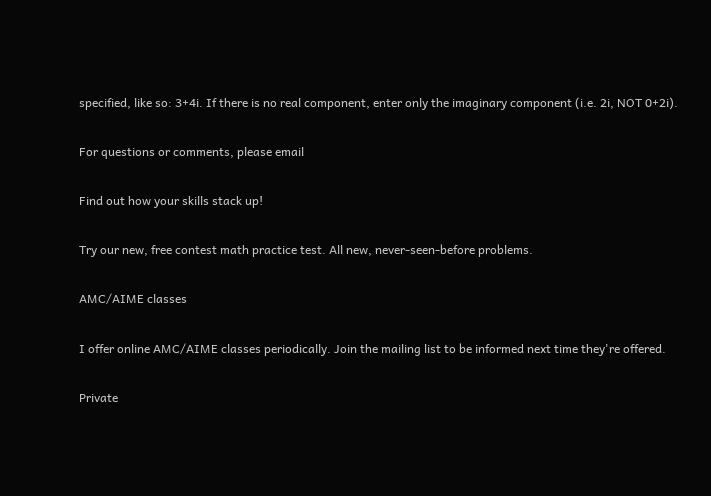specified, like so: 3+4i. If there is no real component, enter only the imaginary component (i.e. 2i, NOT 0+2i).

For questions or comments, please email

Find out how your skills stack up!

Try our new, free contest math practice test. All new, never-seen-before problems.

AMC/AIME classes

I offer online AMC/AIME classes periodically. Join the mailing list to be informed next time they're offered.

Private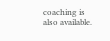coaching is also available.